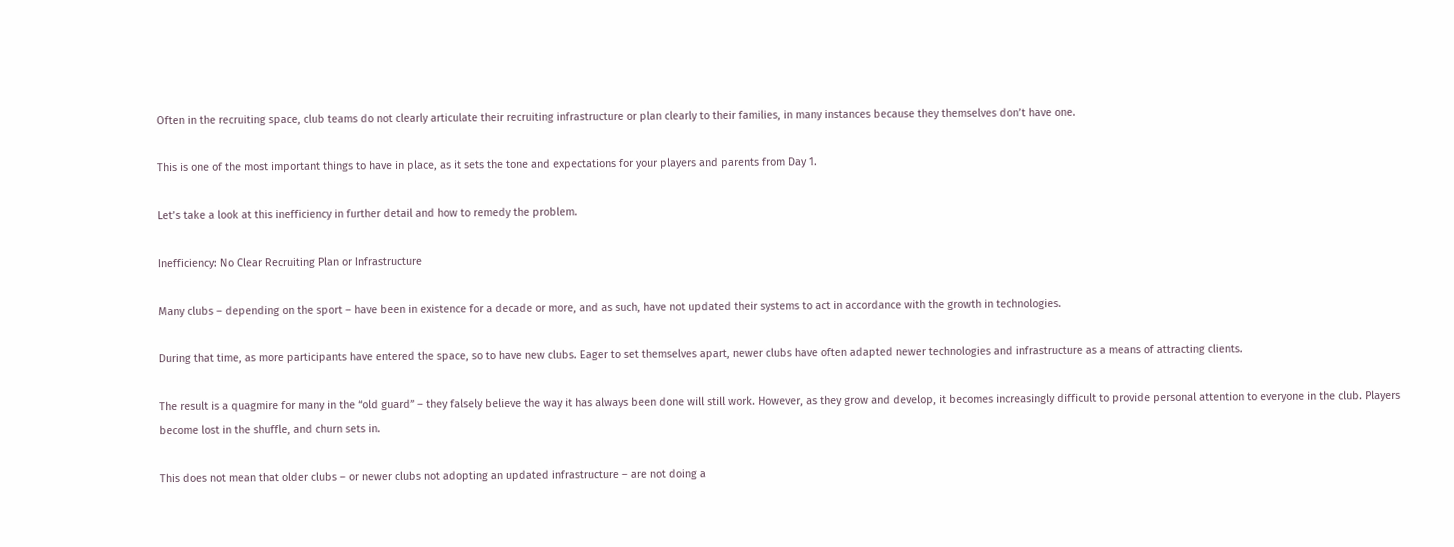Often in the recruiting space, club teams do not clearly articulate their recruiting infrastructure or plan clearly to their families, in many instances because they themselves don’t have one.

This is one of the most important things to have in place, as it sets the tone and expectations for your players and parents from Day 1.

Let’s take a look at this inefficiency in further detail and how to remedy the problem.

Inefficiency: No Clear Recruiting Plan or Infrastructure

Many clubs – depending on the sport – have been in existence for a decade or more, and as such, have not updated their systems to act in accordance with the growth in technologies.

During that time, as more participants have entered the space, so to have new clubs. Eager to set themselves apart, newer clubs have often adapted newer technologies and infrastructure as a means of attracting clients.

The result is a quagmire for many in the “old guard” – they falsely believe the way it has always been done will still work. However, as they grow and develop, it becomes increasingly difficult to provide personal attention to everyone in the club. Players become lost in the shuffle, and churn sets in.

This does not mean that older clubs – or newer clubs not adopting an updated infrastructure – are not doing a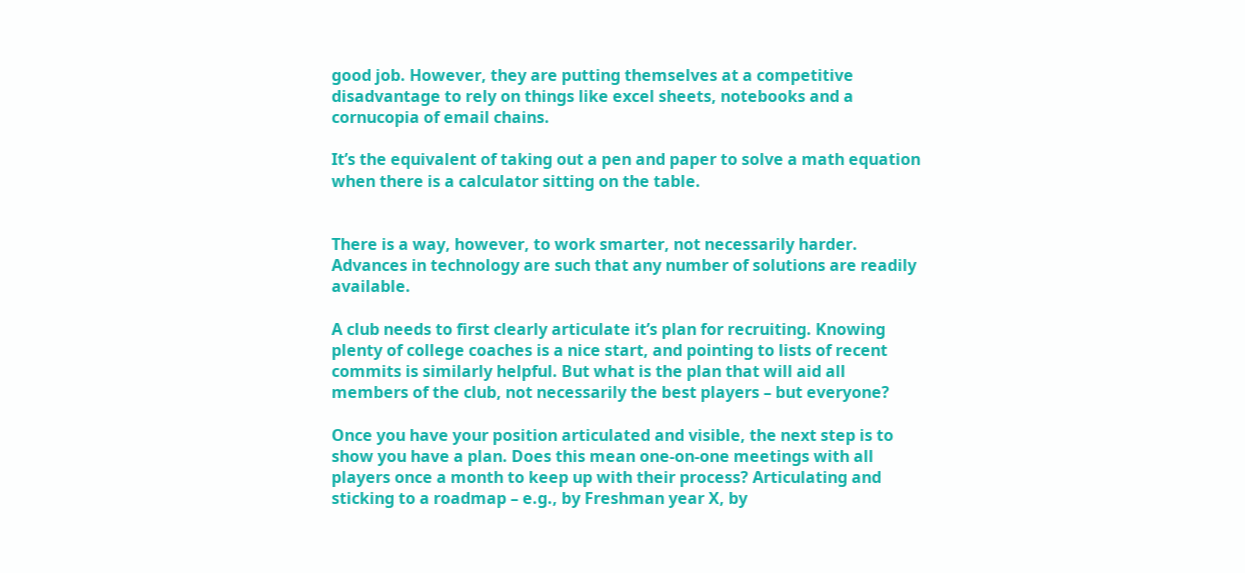good job. However, they are putting themselves at a competitive disadvantage to rely on things like excel sheets, notebooks and a cornucopia of email chains.

It’s the equivalent of taking out a pen and paper to solve a math equation when there is a calculator sitting on the table.


There is a way, however, to work smarter, not necessarily harder. Advances in technology are such that any number of solutions are readily available.

A club needs to first clearly articulate it’s plan for recruiting. Knowing plenty of college coaches is a nice start, and pointing to lists of recent commits is similarly helpful. But what is the plan that will aid all members of the club, not necessarily the best players – but everyone?

Once you have your position articulated and visible, the next step is to show you have a plan. Does this mean one-on-one meetings with all players once a month to keep up with their process? Articulating and sticking to a roadmap – e.g., by Freshman year X, by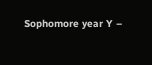Sophomore year Y –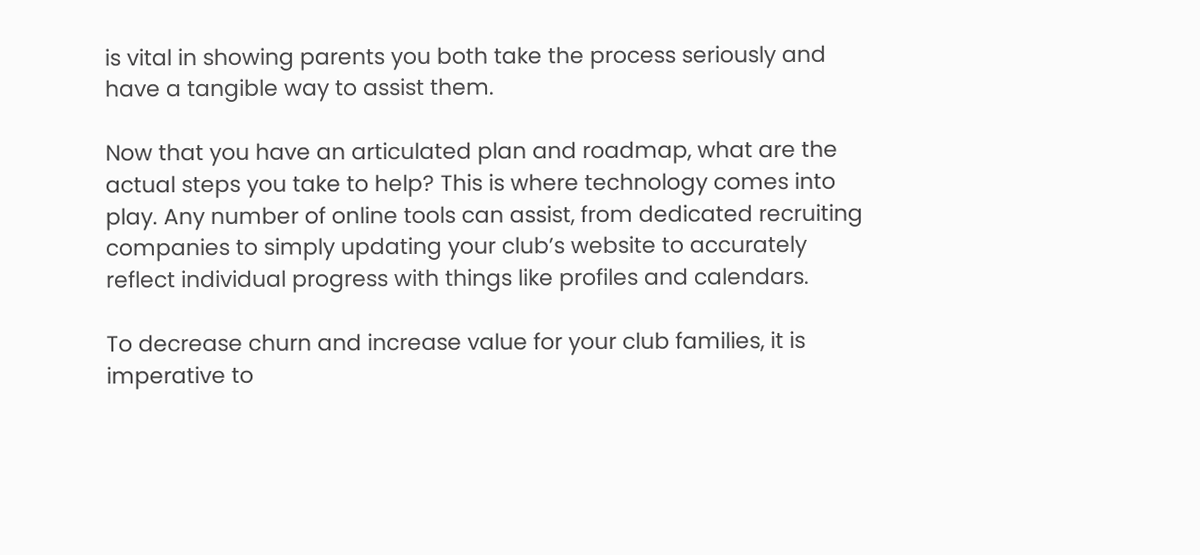is vital in showing parents you both take the process seriously and have a tangible way to assist them.

Now that you have an articulated plan and roadmap, what are the actual steps you take to help? This is where technology comes into play. Any number of online tools can assist, from dedicated recruiting companies to simply updating your club’s website to accurately reflect individual progress with things like profiles and calendars.

To decrease churn and increase value for your club families, it is imperative to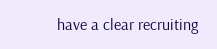have a clear recruiting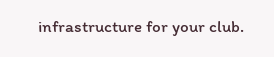infrastructure for your club.